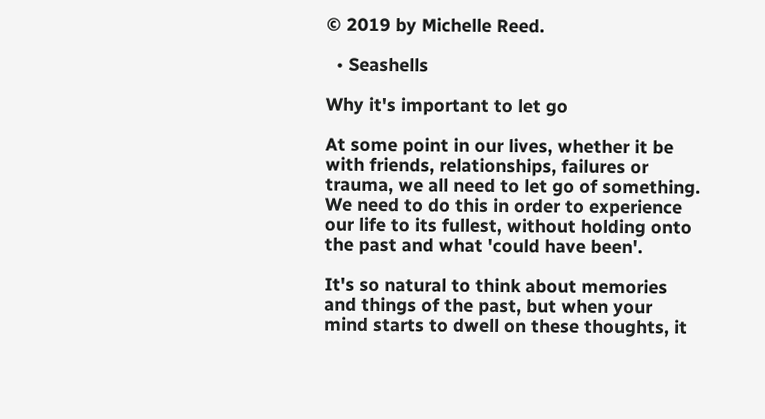© 2019 by Michelle Reed.

  • Seashells

Why it's important to let go

At some point in our lives, whether it be with friends, relationships, failures or trauma, we all need to let go of something. We need to do this in order to experience our life to its fullest, without holding onto the past and what 'could have been'.

It's so natural to think about memories and things of the past, but when your mind starts to dwell on these thoughts, it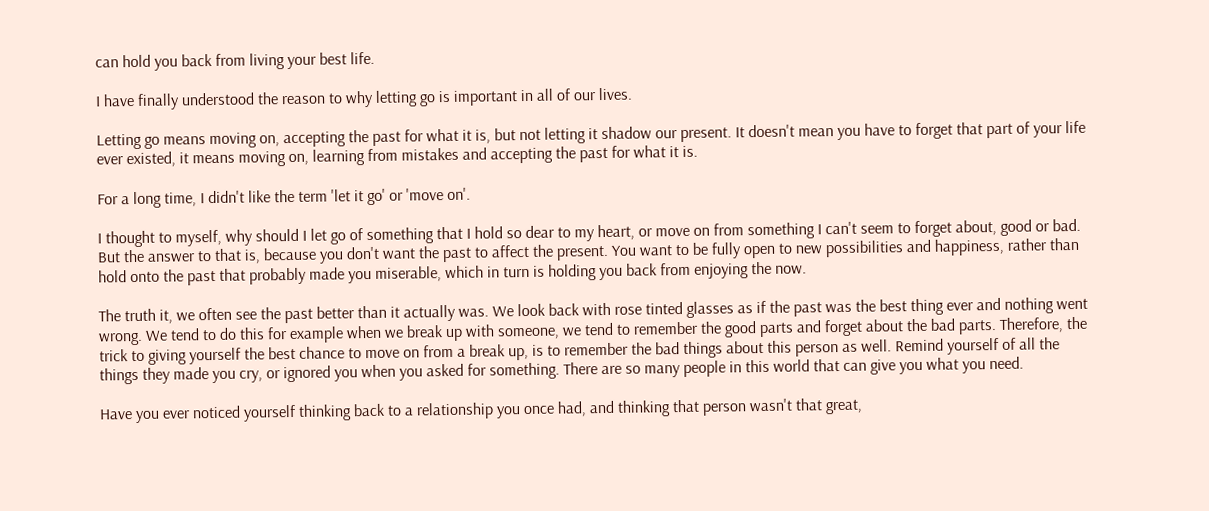can hold you back from living your best life.

I have finally understood the reason to why letting go is important in all of our lives.

Letting go means moving on, accepting the past for what it is, but not letting it shadow our present. It doesn't mean you have to forget that part of your life ever existed, it means moving on, learning from mistakes and accepting the past for what it is.

For a long time, I didn't like the term 'let it go' or 'move on'.

I thought to myself, why should I let go of something that I hold so dear to my heart, or move on from something I can't seem to forget about, good or bad. But the answer to that is, because you don't want the past to affect the present. You want to be fully open to new possibilities and happiness, rather than hold onto the past that probably made you miserable, which in turn is holding you back from enjoying the now.

The truth it, we often see the past better than it actually was. We look back with rose tinted glasses as if the past was the best thing ever and nothing went wrong. We tend to do this for example when we break up with someone, we tend to remember the good parts and forget about the bad parts. Therefore, the trick to giving yourself the best chance to move on from a break up, is to remember the bad things about this person as well. Remind yourself of all the things they made you cry, or ignored you when you asked for something. There are so many people in this world that can give you what you need.

Have you ever noticed yourself thinking back to a relationship you once had, and thinking that person wasn't that great,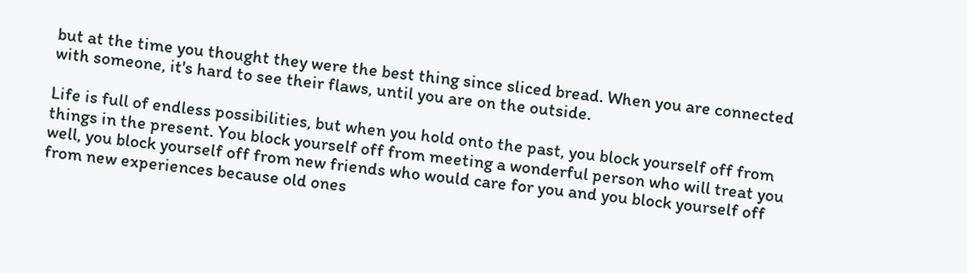but at the time you thought they were the best thing since sliced bread. When you are connected with someone, it's hard to see their flaws, until you are on the outside.

Life is full of endless possibilities, but when you hold onto the past, you block yourself off from things in the present. You block yourself off from meeting a wonderful person who will treat you well, you block yourself off from new friends who would care for you and you block yourself off from new experiences because old ones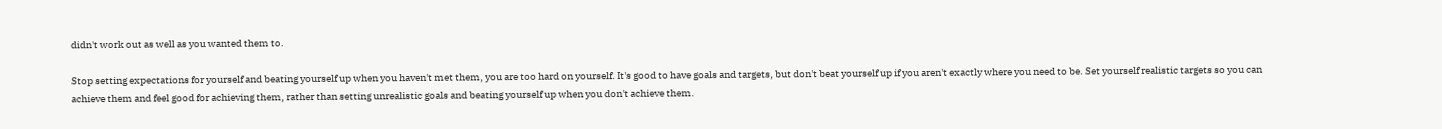didn't work out as well as you wanted them to.

Stop setting expectations for yourself and beating yourself up when you haven't met them, you are too hard on yourself. It's good to have goals and targets, but don't beat yourself up if you aren't exactly where you need to be. Set yourself realistic targets so you can achieve them and feel good for achieving them, rather than setting unrealistic goals and beating yourself up when you don't achieve them.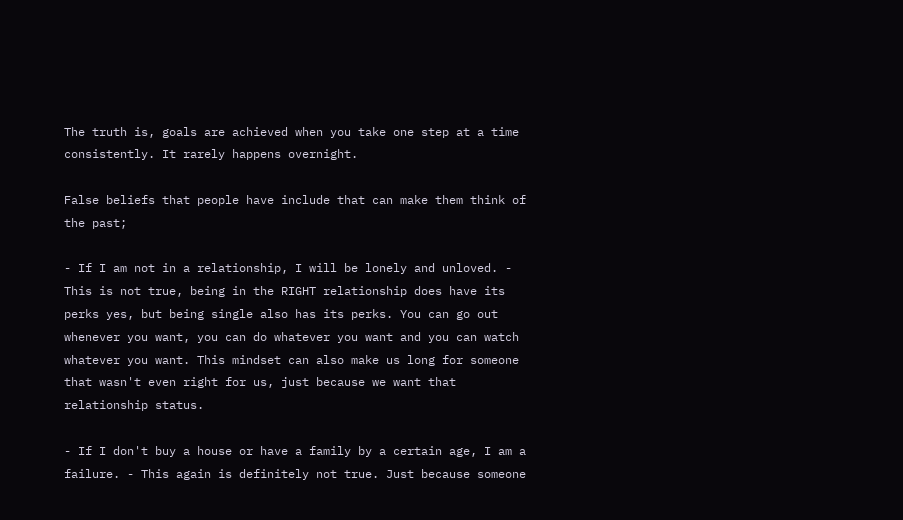The truth is, goals are achieved when you take one step at a time consistently. It rarely happens overnight.

False beliefs that people have include that can make them think of the past;

- If I am not in a relationship, I will be lonely and unloved. - This is not true, being in the RIGHT relationship does have its perks yes, but being single also has its perks. You can go out whenever you want, you can do whatever you want and you can watch whatever you want. This mindset can also make us long for someone that wasn't even right for us, just because we want that relationship status.

- If I don't buy a house or have a family by a certain age, I am a failure. - This again is definitely not true. Just because someone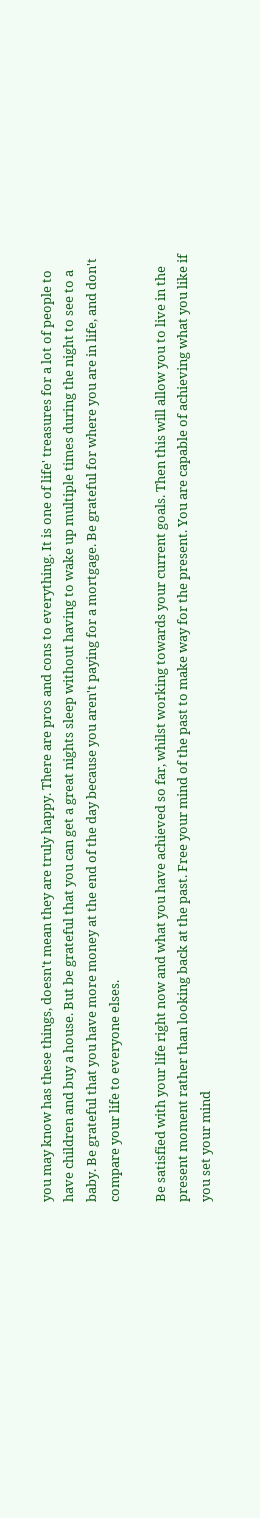you may know has these things, doesn't mean they are truly happy. There are pros and cons to everything. It is one of life' treasures for a lot of people to have children and buy a house. But be grateful that you can get a great nights sleep without having to wake up multiple times during the night to see to a baby. Be grateful that you have more money at the end of the day because you aren't paying for a mortgage. Be grateful for where you are in life, and don't compare your life to everyone elses.

Be satisfied with your life right now and what you have achieved so far, whilst working towards your current goals. Then this will allow you to live in the present moment rather than looking back at the past. Free your mind of the past to make way for the present. You are capable of achieving what you like if you set your mind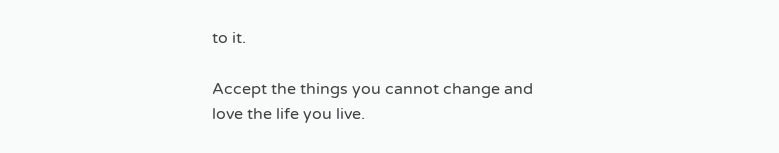to it.

Accept the things you cannot change and love the life you live.